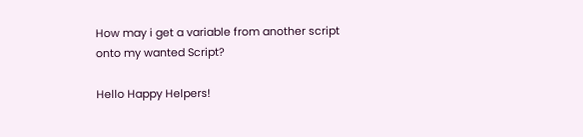How may i get a variable from another script onto my wanted Script?

Hello Happy Helpers!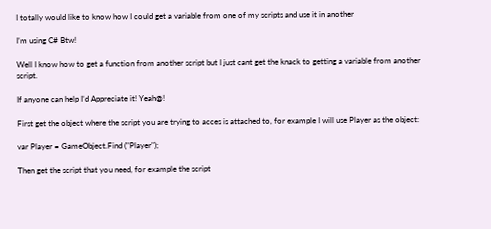I totally would like to know how I could get a variable from one of my scripts and use it in another

I’m using C# Btw!

Well I know how to get a function from another script but I just cant get the knack to getting a variable from another script.

If anyone can help I’d Appreciate it! Yeah@!

First get the object where the script you are trying to acces is attached to, for example I will use Player as the object:

var Player = GameObject.Find ("Player");

Then get the script that you need, for example the script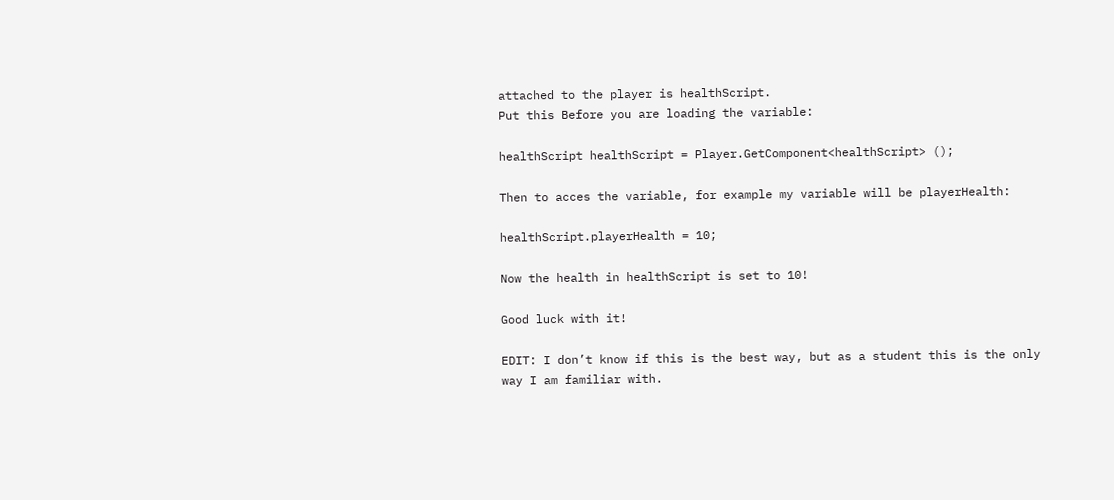attached to the player is healthScript.
Put this Before you are loading the variable:

healthScript healthScript = Player.GetComponent<healthScript> ();

Then to acces the variable, for example my variable will be playerHealth:

healthScript.playerHealth = 10;

Now the health in healthScript is set to 10!

Good luck with it!

EDIT: I don’t know if this is the best way, but as a student this is the only way I am familiar with.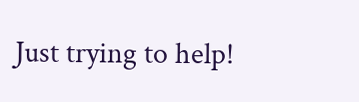Just trying to help!